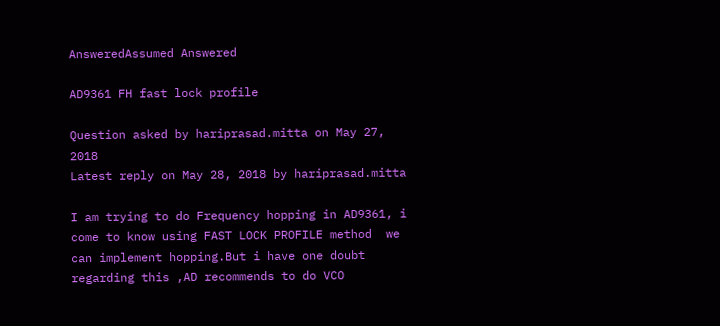AnsweredAssumed Answered

AD9361 FH fast lock profile

Question asked by hariprasad.mitta on May 27, 2018
Latest reply on May 28, 2018 by hariprasad.mitta

I am trying to do Frequency hopping in AD9361, i come to know using FAST LOCK PROFILE method  we can implement hopping.But i have one doubt regarding this ,AD recommends to do VCO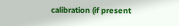calibration (if present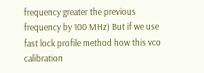frequency greater the previous frequency by 100 MHz) But if we use fast lock profile method how this vco calibration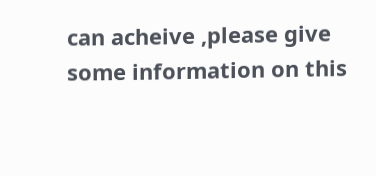can acheive ,please give some information on this